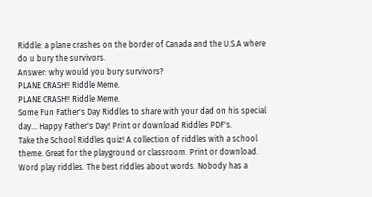Riddle: a plane crashes on the border of Canada and the U.S.A where do u bury the survivors.
Answer: why would you bury survivors?
PLANE CRASH!! Riddle Meme.
PLANE CRASH!! Riddle Meme.
Some Fun Father's Day Riddles to share with your dad on his special day... Happy Father's Day! Print or download Riddles PDF's.
Take the School Riddles quiz! A collection of riddles with a school theme. Great for the playground or classroom. Print or download.
Word play riddles. The best riddles about words. Nobody has a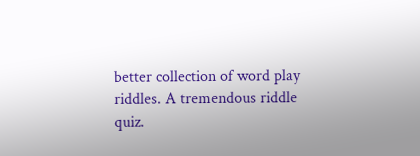better collection of word play riddles. A tremendous riddle quiz.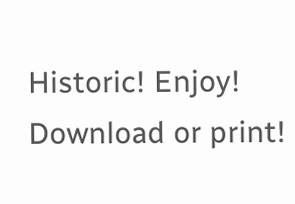Historic! Enjoy! Download or print!